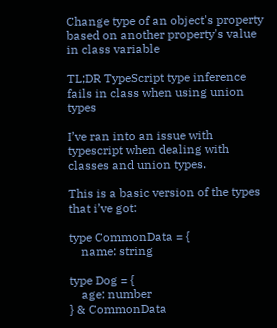Change type of an object's property based on another property's value in class variable

TL;DR TypeScript type inference fails in class when using union types

I’ve ran into an issue with typescript when dealing with classes and union types.

This is a basic version of the types that i’ve got:

type CommonData = {
    name: string

type Dog = {
    age: number
} & CommonData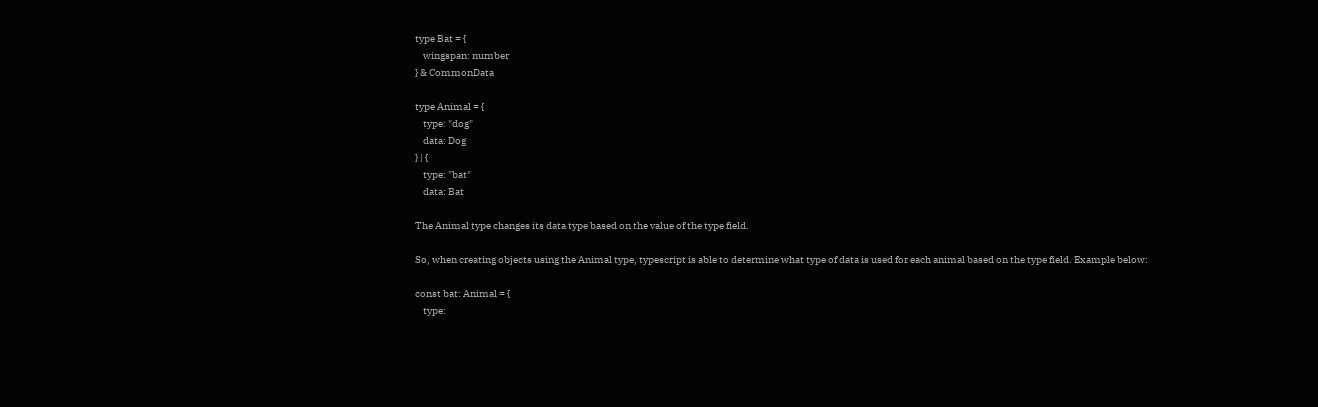type Bat = {
    wingspan: number
} & CommonData

type Animal = {
    type: "dog"
    data: Dog
} | {
    type: "bat"
    data: Bat

The Animal type changes its data type based on the value of the type field.

So, when creating objects using the Animal type, typescript is able to determine what type of data is used for each animal based on the type field. Example below:

const bat: Animal = {
    type: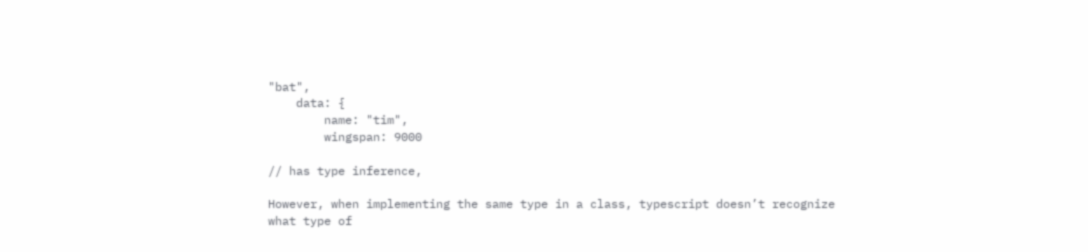"bat",
    data: {
        name: "tim",
        wingspan: 9000

// has type inference,

However, when implementing the same type in a class, typescript doesn’t recognize what type of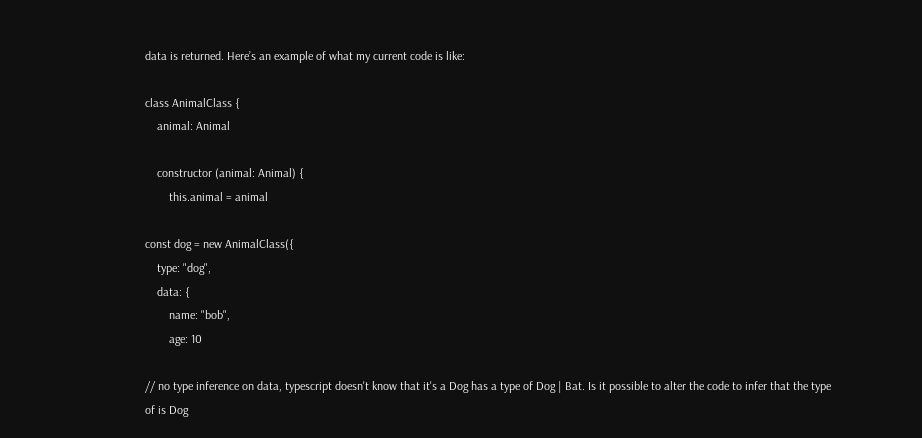data is returned. Here’s an example of what my current code is like:

class AnimalClass {
    animal: Animal

    constructor (animal: Animal) {
        this.animal = animal

const dog = new AnimalClass({
    type: "dog",
    data: {
        name: "bob",
        age: 10

// no type inference on data, typescript doesn't know that it's a Dog has a type of Dog | Bat. Is it possible to alter the code to infer that the type of is Dog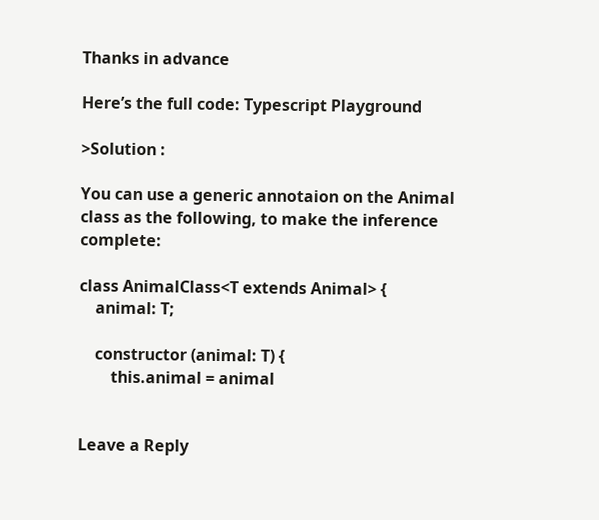Thanks in advance

Here’s the full code: Typescript Playground

>Solution :

You can use a generic annotaion on the Animal class as the following, to make the inference complete:

class AnimalClass<T extends Animal> {
    animal: T;

    constructor (animal: T) {
        this.animal = animal


Leave a Reply